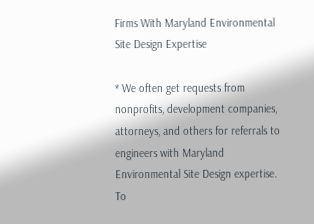Firms With Maryland Environmental Site Design Expertise

* We often get requests from nonprofits, development companies, attorneys, and others for referrals to engineers with Maryland Environmental Site Design expertise. To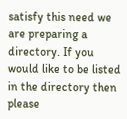satisfy this need we are preparing a directory. If you would like to be listed in the directory then please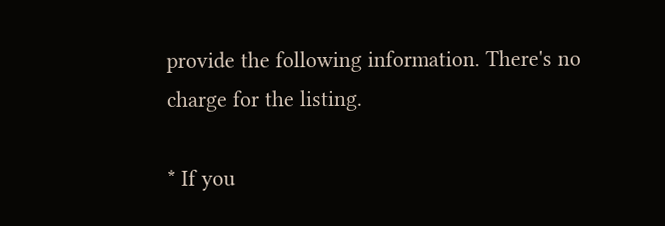provide the following information. There's no charge for the listing.

* If you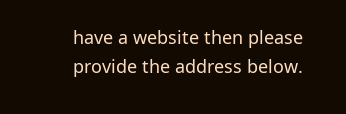have a website then please provide the address below.